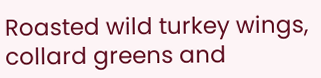Roasted wild turkey wings, collard greens and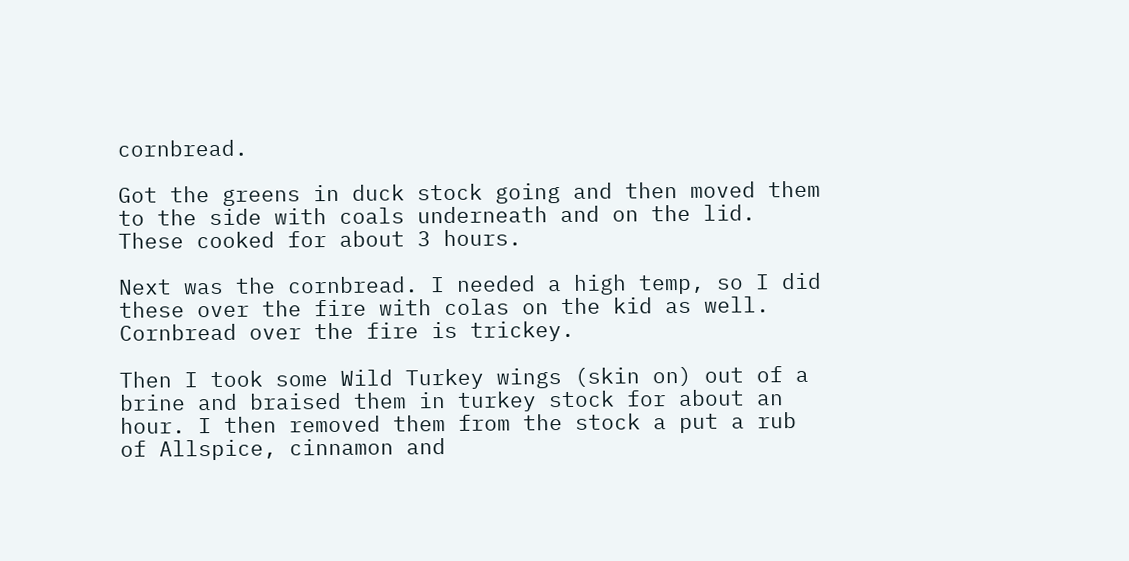cornbread.

Got the greens in duck stock going and then moved them to the side with coals underneath and on the lid. These cooked for about 3 hours.

Next was the cornbread. I needed a high temp, so I did these over the fire with colas on the kid as well. Cornbread over the fire is trickey.

Then I took some Wild Turkey wings (skin on) out of a brine and braised them in turkey stock for about an hour. I then removed them from the stock a put a rub of Allspice, cinnamon and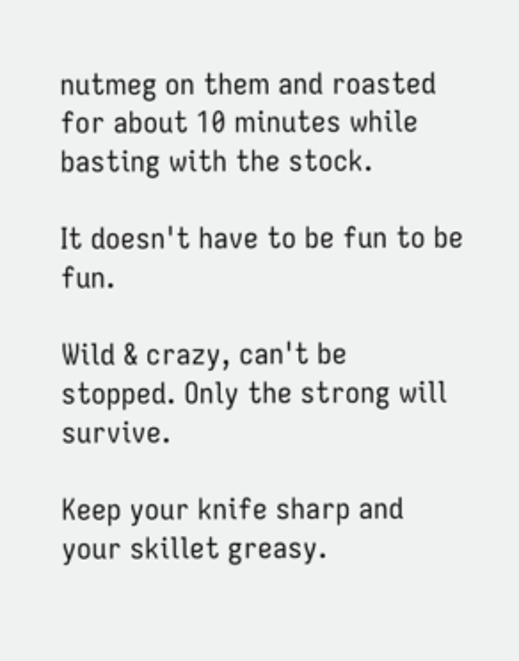nutmeg on them and roasted for about 10 minutes while basting with the stock.

It doesn't have to be fun to be fun.

Wild & crazy, can't be stopped. Only the strong will survive.

Keep your knife sharp and your skillet greasy.